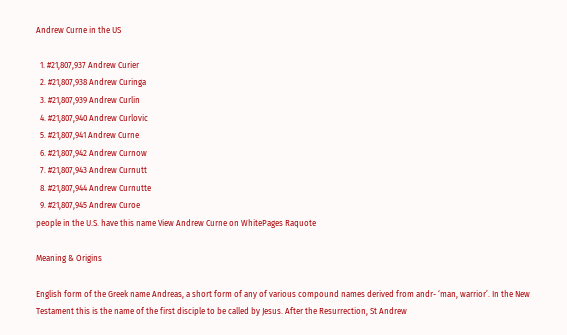Andrew Curne in the US

  1. #21,807,937 Andrew Curier
  2. #21,807,938 Andrew Curinga
  3. #21,807,939 Andrew Curlin
  4. #21,807,940 Andrew Curlovic
  5. #21,807,941 Andrew Curne
  6. #21,807,942 Andrew Curnow
  7. #21,807,943 Andrew Curnutt
  8. #21,807,944 Andrew Curnutte
  9. #21,807,945 Andrew Curoe
people in the U.S. have this name View Andrew Curne on WhitePages Raquote

Meaning & Origins

English form of the Greek name Andreas, a short form of any of various compound names derived from andr- ‘man, warrior’. In the New Testament this is the name of the first disciple to be called by Jesus. After the Resurrection, St Andrew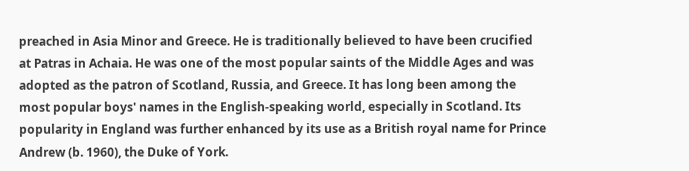preached in Asia Minor and Greece. He is traditionally believed to have been crucified at Patras in Achaia. He was one of the most popular saints of the Middle Ages and was adopted as the patron of Scotland, Russia, and Greece. It has long been among the most popular boys' names in the English-speaking world, especially in Scotland. Its popularity in England was further enhanced by its use as a British royal name for Prince Andrew (b. 1960), the Duke of York.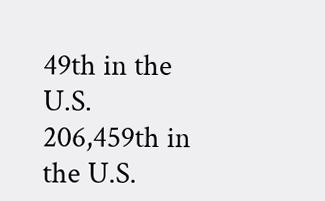49th in the U.S.
206,459th in the U.S.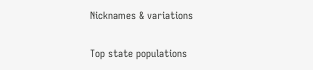Nicknames & variations

Top state populations